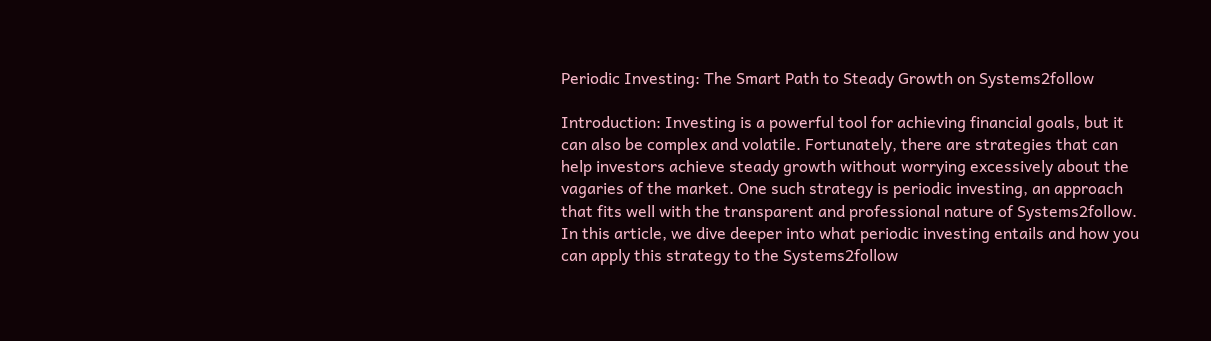Periodic Investing: The Smart Path to Steady Growth on Systems2follow

Introduction: Investing is a powerful tool for achieving financial goals, but it can also be complex and volatile. Fortunately, there are strategies that can help investors achieve steady growth without worrying excessively about the vagaries of the market. One such strategy is periodic investing, an approach that fits well with the transparent and professional nature of Systems2follow. In this article, we dive deeper into what periodic investing entails and how you can apply this strategy to the Systems2follow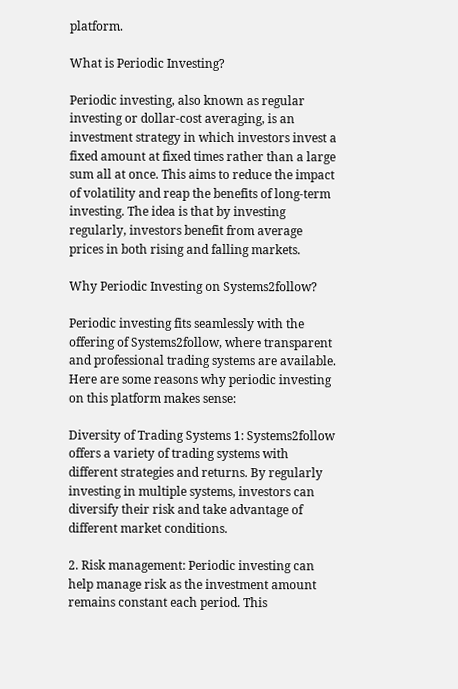platform.

What is Periodic Investing?

Periodic investing, also known as regular investing or dollar-cost averaging, is an investment strategy in which investors invest a fixed amount at fixed times rather than a large sum all at once. This aims to reduce the impact of volatility and reap the benefits of long-term investing. The idea is that by investing regularly, investors benefit from average prices in both rising and falling markets.

Why Periodic Investing on Systems2follow?

Periodic investing fits seamlessly with the offering of Systems2follow, where transparent and professional trading systems are available. Here are some reasons why periodic investing on this platform makes sense:

Diversity of Trading Systems 1: Systems2follow offers a variety of trading systems with different strategies and returns. By regularly investing in multiple systems, investors can diversify their risk and take advantage of different market conditions.

2. Risk management: Periodic investing can help manage risk as the investment amount remains constant each period. This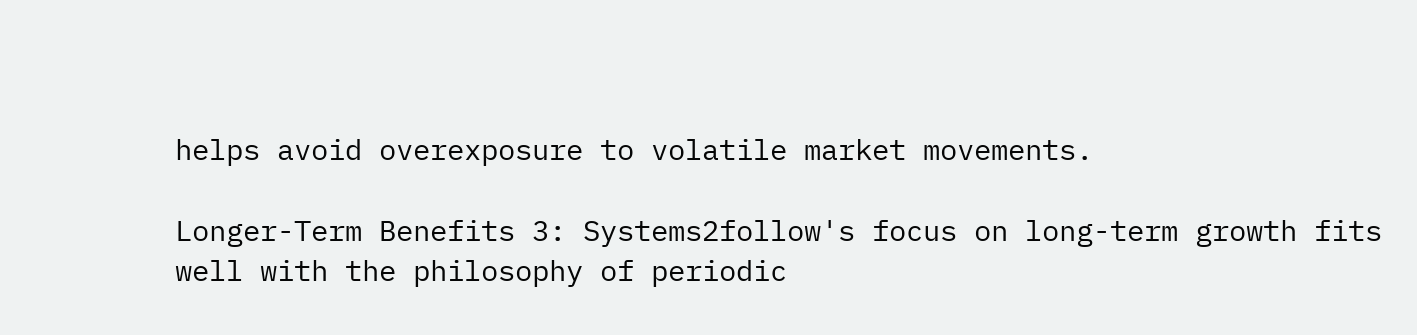helps avoid overexposure to volatile market movements.

Longer-Term Benefits 3: Systems2follow's focus on long-term growth fits well with the philosophy of periodic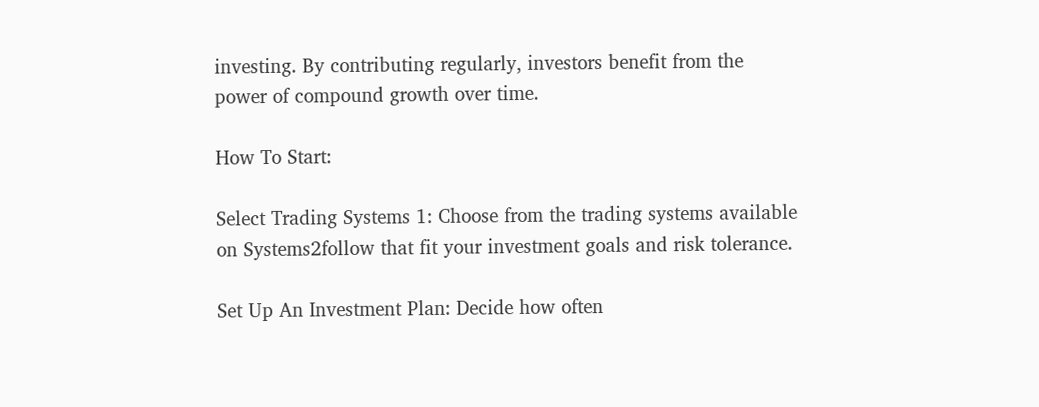investing. By contributing regularly, investors benefit from the power of compound growth over time.

How To Start:

Select Trading Systems 1: Choose from the trading systems available on Systems2follow that fit your investment goals and risk tolerance.

Set Up An Investment Plan: Decide how often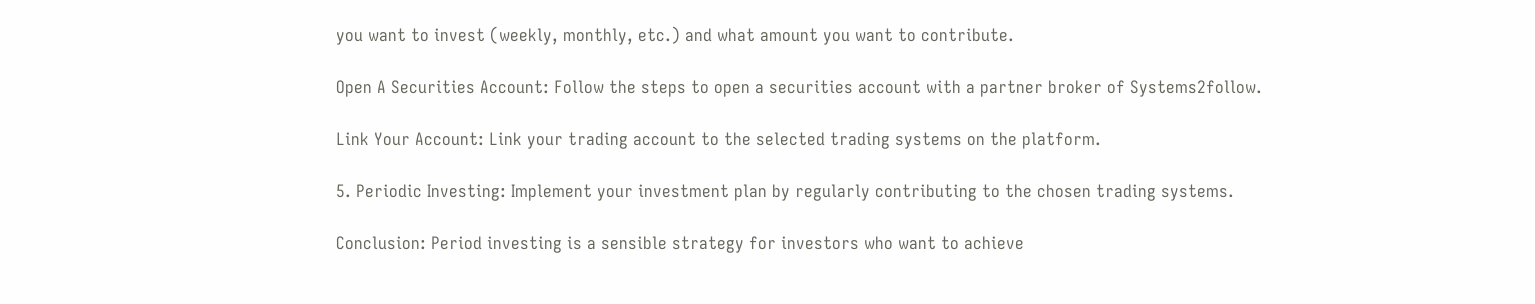you want to invest (weekly, monthly, etc.) and what amount you want to contribute.

Open A Securities Account: Follow the steps to open a securities account with a partner broker of Systems2follow.

Link Your Account: Link your trading account to the selected trading systems on the platform.

5. Periodic Investing: Implement your investment plan by regularly contributing to the chosen trading systems.

Conclusion: Period investing is a sensible strategy for investors who want to achieve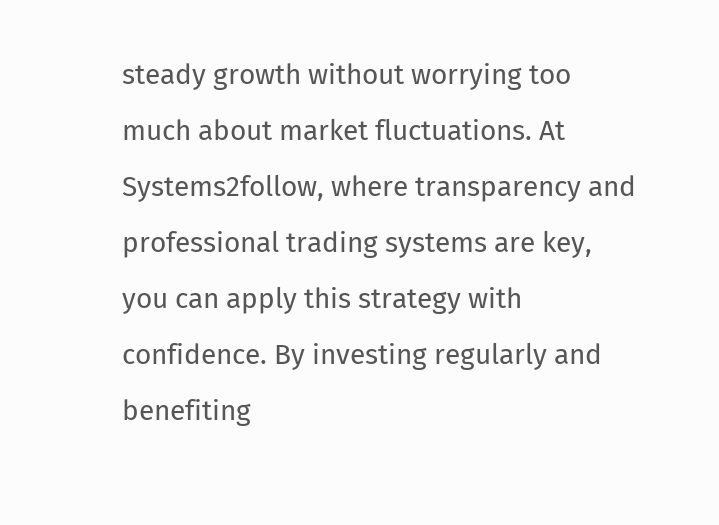steady growth without worrying too much about market fluctuations. At Systems2follow, where transparency and professional trading systems are key, you can apply this strategy with confidence. By investing regularly and benefiting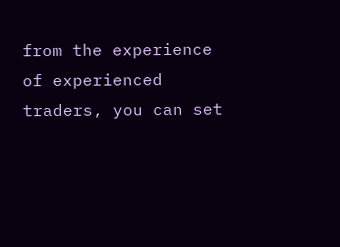from the experience of experienced traders, you can set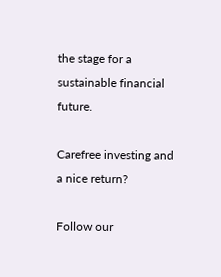the stage for a sustainable financial future.

Carefree investing and a nice return?

Follow our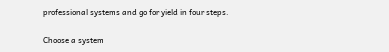professional systems and go for yield in four steps.

Choose a system